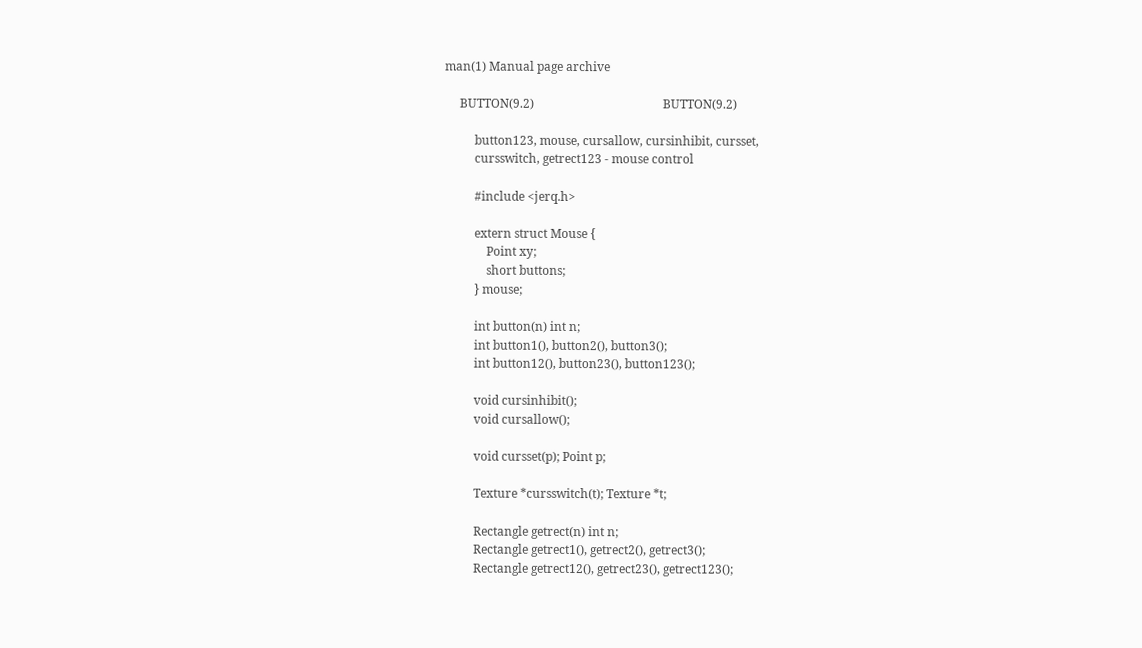man(1) Manual page archive

     BUTTON(9.2)                                           BUTTON(9.2)

          button123, mouse, cursallow, cursinhibit, cursset,
          cursswitch, getrect123 - mouse control

          #include <jerq.h>

          extern struct Mouse {
              Point xy;
              short buttons;
          } mouse;

          int button(n) int n;
          int button1(), button2(), button3();
          int button12(), button23(), button123();

          void cursinhibit();
          void cursallow();

          void cursset(p); Point p;

          Texture *cursswitch(t); Texture *t;

          Rectangle getrect(n) int n;
          Rectangle getrect1(), getrect2(), getrect3();
          Rectangle getrect12(), getrect23(), getrect123();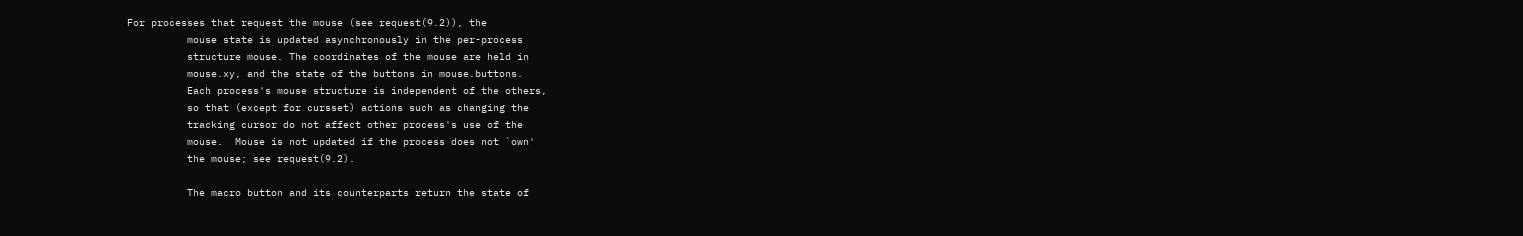For processes that request the mouse (see request(9.2)), the
          mouse state is updated asynchronously in the per-process
          structure mouse. The coordinates of the mouse are held in
          mouse.xy, and the state of the buttons in mouse.buttons.
          Each process's mouse structure is independent of the others,
          so that (except for cursset) actions such as changing the
          tracking cursor do not affect other process's use of the
          mouse.  Mouse is not updated if the process does not `own'
          the mouse; see request(9.2).

          The macro button and its counterparts return the state of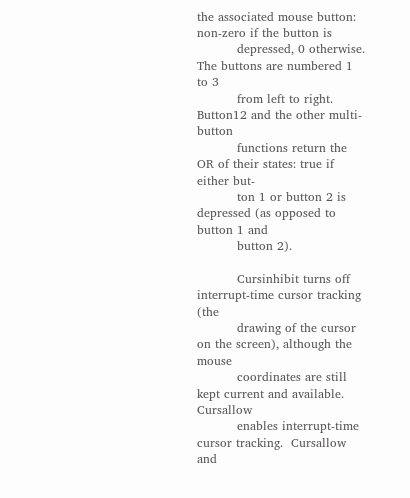the associated mouse button: non-zero if the button is
          depressed, 0 otherwise.  The buttons are numbered 1 to 3
          from left to right.  Button12 and the other multi-button
          functions return the OR of their states: true if either but-
          ton 1 or button 2 is depressed (as opposed to button 1 and
          button 2).

          Cursinhibit turns off interrupt-time cursor tracking (the
          drawing of the cursor on the screen), although the mouse
          coordinates are still kept current and available.  Cursallow
          enables interrupt-time cursor tracking.  Cursallow and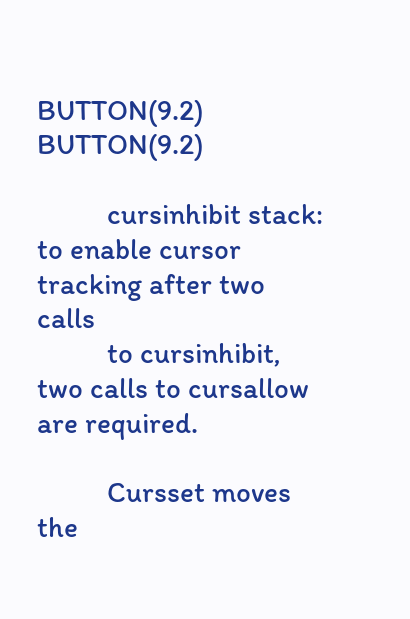BUTTON(9.2)                                           BUTTON(9.2)

          cursinhibit stack: to enable cursor tracking after two calls
          to cursinhibit, two calls to cursallow are required.

          Cursset moves the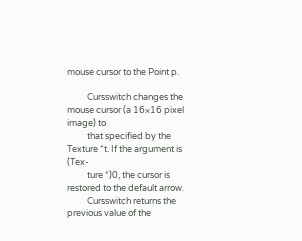mouse cursor to the Point p.

          Cursswitch changes the mouse cursor (a 16×16 pixel image) to
          that specified by the Texture *t. If the argument is (Tex-
          ture *)0, the cursor is restored to the default arrow.
          Cursswitch returns the previous value of the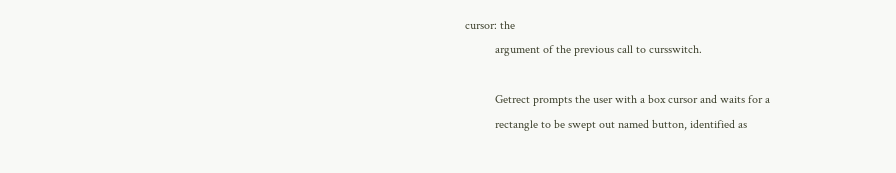cursor: the
          argument of the previous call to cursswitch.

          Getrect prompts the user with a box cursor and waits for a
          rectangle to be swept out named button, identified as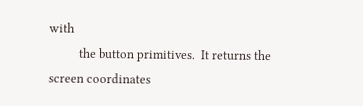with
          the button primitives.  It returns the screen coordinates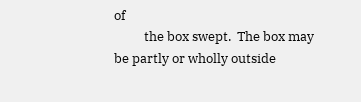of
          the box swept.  The box may be partly or wholly outside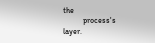the
          process's layer.